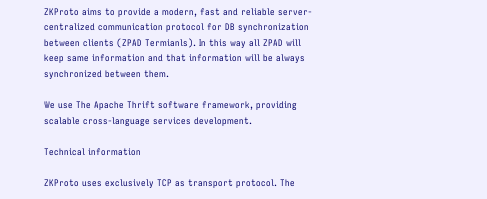ZKProto aims to provide a modern, fast and reliable server-centralized communication protocol for DB synchronization between clients (ZPAD Termianls). In this way all ZPAD will keep same information and that information will be always synchronized between them.

We use The Apache Thrift software framework, providing scalable cross-language services development.

Technical information

ZKProto uses exclusively TCP as transport protocol. The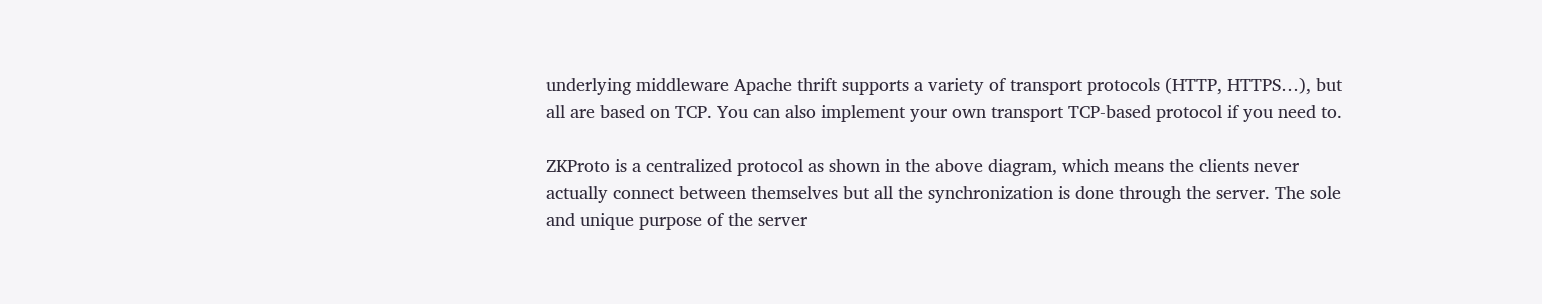underlying middleware Apache thrift supports a variety of transport protocols (HTTP, HTTPS…), but all are based on TCP. You can also implement your own transport TCP-based protocol if you need to.

ZKProto is a centralized protocol as shown in the above diagram, which means the clients never actually connect between themselves but all the synchronization is done through the server. The sole and unique purpose of the server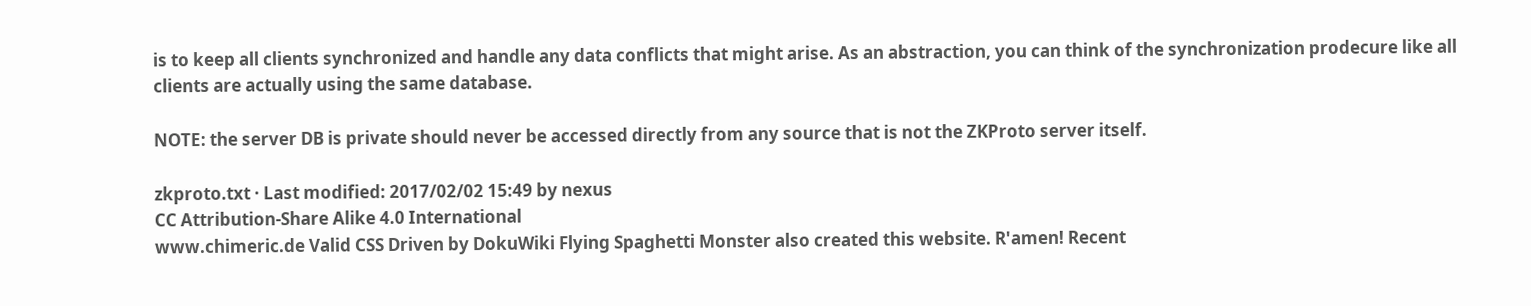is to keep all clients synchronized and handle any data conflicts that might arise. As an abstraction, you can think of the synchronization prodecure like all clients are actually using the same database.

NOTE: the server DB is private should never be accessed directly from any source that is not the ZKProto server itself.

zkproto.txt · Last modified: 2017/02/02 15:49 by nexus
CC Attribution-Share Alike 4.0 International
www.chimeric.de Valid CSS Driven by DokuWiki Flying Spaghetti Monster also created this website. R'amen! Recent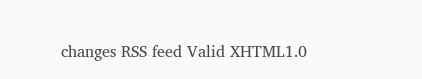changes RSS feed Valid XHTML1.0